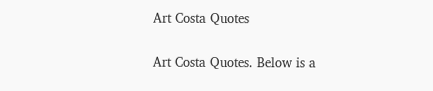Art Costa Quotes

Art Costa Quotes. Below is a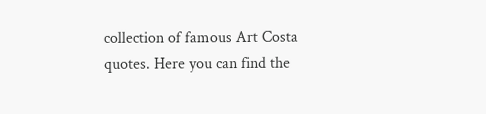collection of famous Art Costa quotes. Here you can find the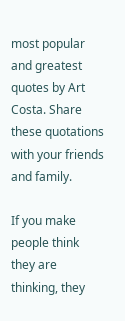most popular and greatest quotes by Art Costa. Share these quotations with your friends and family.

If you make people think they are thinking, they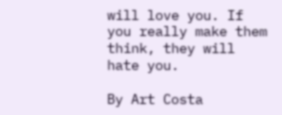will love you. If you really make them think, they will hate you.

By Art Costa